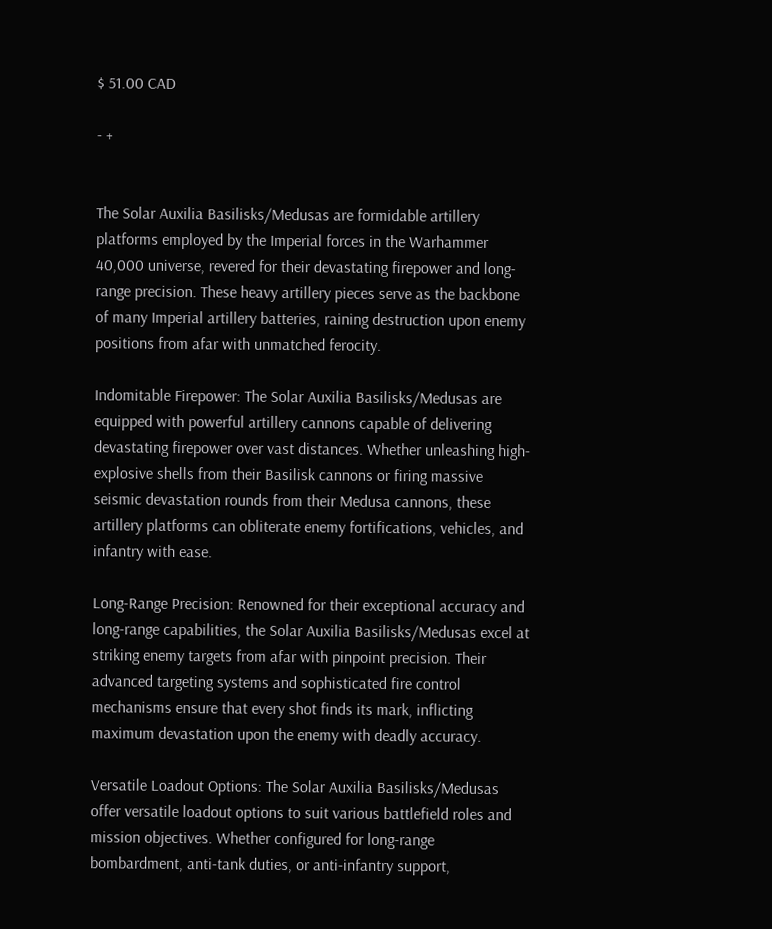$ 51.00 CAD

- +


The Solar Auxilia Basilisks/Medusas are formidable artillery platforms employed by the Imperial forces in the Warhammer 40,000 universe, revered for their devastating firepower and long-range precision. These heavy artillery pieces serve as the backbone of many Imperial artillery batteries, raining destruction upon enemy positions from afar with unmatched ferocity.

Indomitable Firepower: The Solar Auxilia Basilisks/Medusas are equipped with powerful artillery cannons capable of delivering devastating firepower over vast distances. Whether unleashing high-explosive shells from their Basilisk cannons or firing massive seismic devastation rounds from their Medusa cannons, these artillery platforms can obliterate enemy fortifications, vehicles, and infantry with ease.

Long-Range Precision: Renowned for their exceptional accuracy and long-range capabilities, the Solar Auxilia Basilisks/Medusas excel at striking enemy targets from afar with pinpoint precision. Their advanced targeting systems and sophisticated fire control mechanisms ensure that every shot finds its mark, inflicting maximum devastation upon the enemy with deadly accuracy.

Versatile Loadout Options: The Solar Auxilia Basilisks/Medusas offer versatile loadout options to suit various battlefield roles and mission objectives. Whether configured for long-range bombardment, anti-tank duties, or anti-infantry support,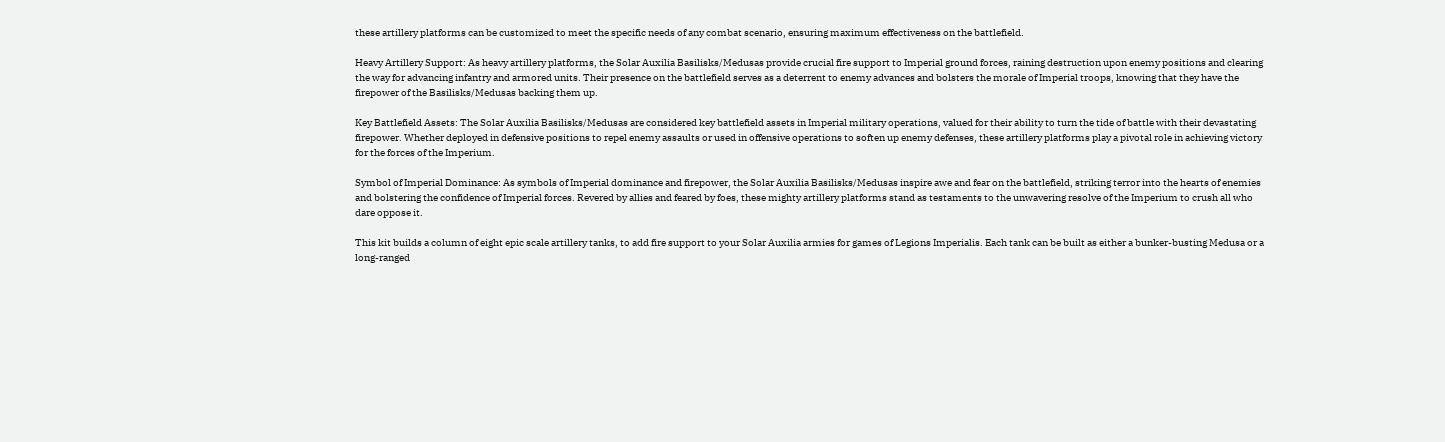these artillery platforms can be customized to meet the specific needs of any combat scenario, ensuring maximum effectiveness on the battlefield.

Heavy Artillery Support: As heavy artillery platforms, the Solar Auxilia Basilisks/Medusas provide crucial fire support to Imperial ground forces, raining destruction upon enemy positions and clearing the way for advancing infantry and armored units. Their presence on the battlefield serves as a deterrent to enemy advances and bolsters the morale of Imperial troops, knowing that they have the firepower of the Basilisks/Medusas backing them up.

Key Battlefield Assets: The Solar Auxilia Basilisks/Medusas are considered key battlefield assets in Imperial military operations, valued for their ability to turn the tide of battle with their devastating firepower. Whether deployed in defensive positions to repel enemy assaults or used in offensive operations to soften up enemy defenses, these artillery platforms play a pivotal role in achieving victory for the forces of the Imperium.

Symbol of Imperial Dominance: As symbols of Imperial dominance and firepower, the Solar Auxilia Basilisks/Medusas inspire awe and fear on the battlefield, striking terror into the hearts of enemies and bolstering the confidence of Imperial forces. Revered by allies and feared by foes, these mighty artillery platforms stand as testaments to the unwavering resolve of the Imperium to crush all who dare oppose it.

This kit builds a column of eight epic scale artillery tanks, to add fire support to your Solar Auxilia armies for games of Legions Imperialis. Each tank can be built as either a bunker-busting Medusa or a long-ranged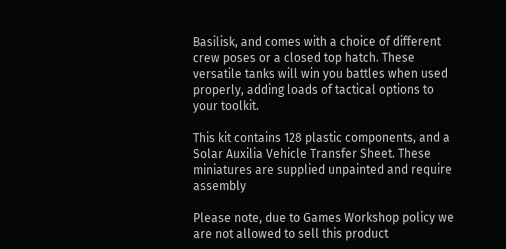Basilisk, and comes with a choice of different crew poses or a closed top hatch. These versatile tanks will win you battles when used properly, adding loads of tactical options to your toolkit.

This kit contains 128 plastic components, and a Solar Auxilia Vehicle Transfer Sheet. These miniatures are supplied unpainted and require assembly

Please note, due to Games Workshop policy we are not allowed to sell this product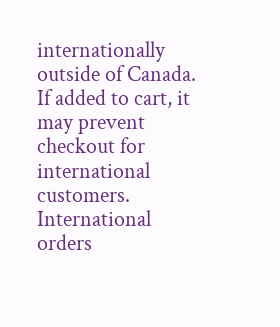internationally outside of Canada. If added to cart, it may prevent checkout for international customers. International orders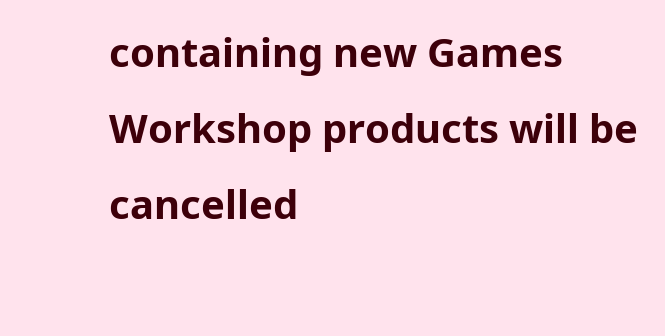containing new Games Workshop products will be cancelled